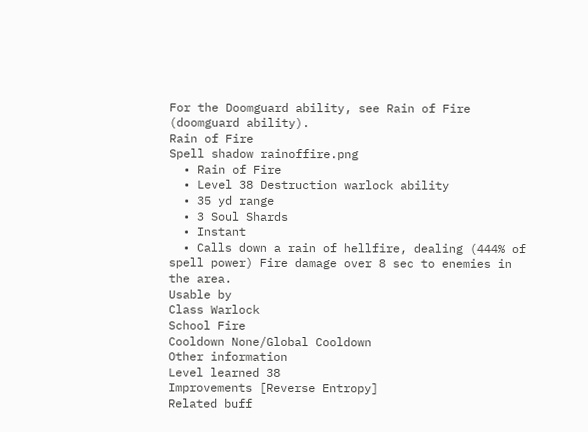For the Doomguard ability, see Rain of Fire (doomguard ability).
Rain of Fire
Spell shadow rainoffire.png
  • Rain of Fire
  • Level 38 Destruction warlock ability
  • 35 yd range
  • 3 Soul Shards
  • Instant
  • Calls down a rain of hellfire, dealing (444% of spell power) Fire damage over 8 sec to enemies in the area.
Usable by
Class Warlock
School Fire
Cooldown None/Global Cooldown
Other information
Level learned 38
Improvements [Reverse Entropy]
Related buff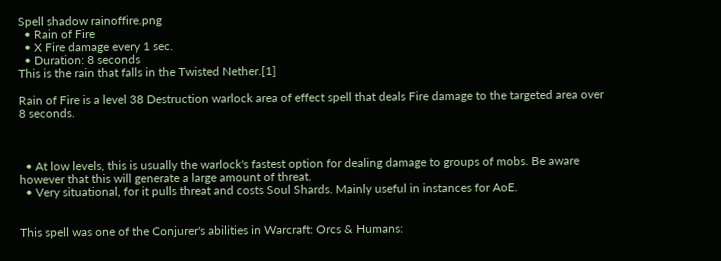Spell shadow rainoffire.png
  • Rain of Fire
  • X Fire damage every 1 sec.
  • Duration: 8 seconds
This is the rain that falls in the Twisted Nether.[1]

Rain of Fire is a level 38 Destruction warlock area of effect spell that deals Fire damage to the targeted area over 8 seconds.



  • At low levels, this is usually the warlock's fastest option for dealing damage to groups of mobs. Be aware however that this will generate a large amount of threat.
  • Very situational, for it pulls threat and costs Soul Shards. Mainly useful in instances for AoE.


This spell was one of the Conjurer's abilities in Warcraft: Orcs & Humans: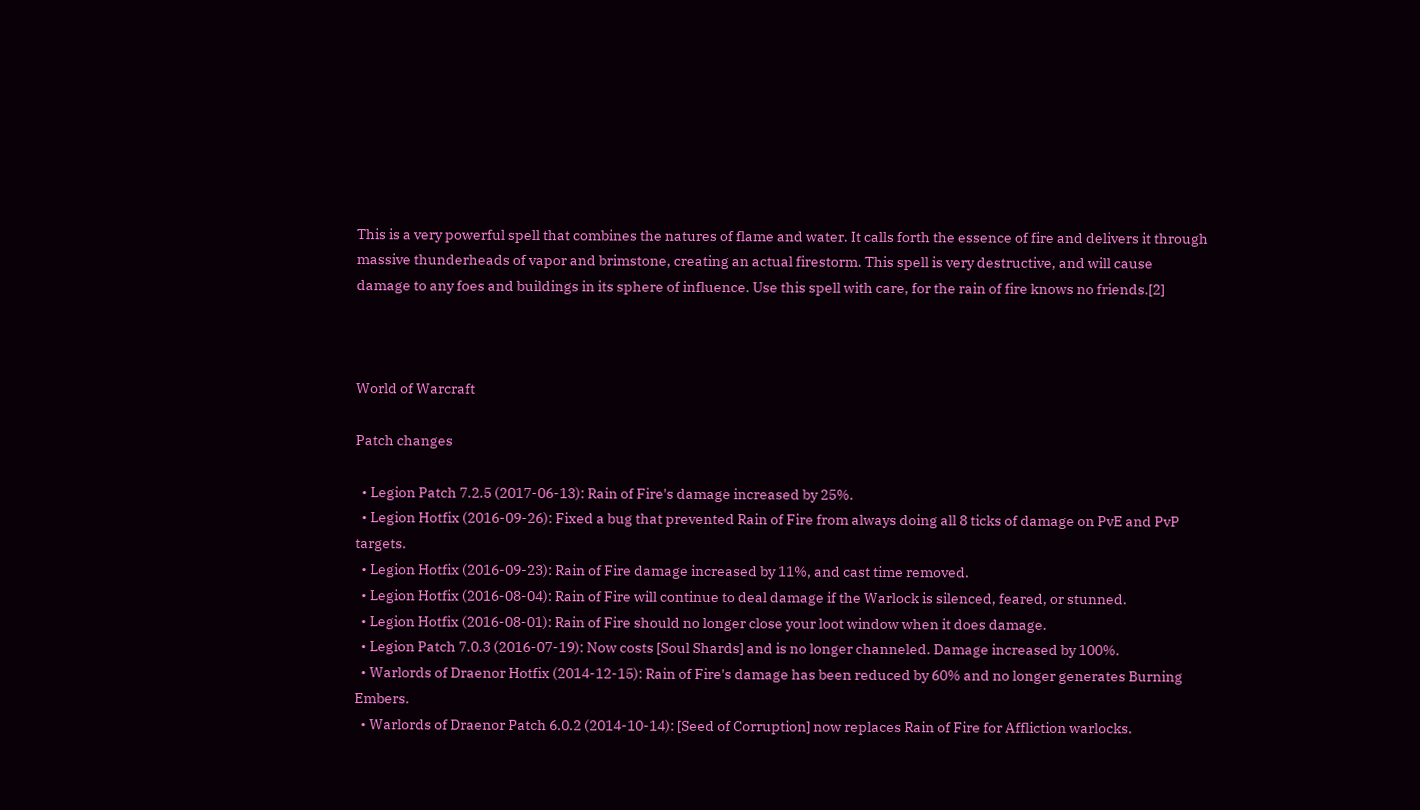This is a very powerful spell that combines the natures of flame and water. It calls forth the essence of fire and delivers it through massive thunderheads of vapor and brimstone, creating an actual firestorm. This spell is very destructive, and will cause damage to any foes and buildings in its sphere of influence. Use this spell with care, for the rain of fire knows no friends.[2]



World of Warcraft

Patch changes

  • Legion Patch 7.2.5 (2017-06-13): Rain of Fire's damage increased by 25%.
  • Legion Hotfix (2016-09-26): Fixed a bug that prevented Rain of Fire from always doing all 8 ticks of damage on PvE and PvP targets.
  • Legion Hotfix (2016-09-23): Rain of Fire damage increased by 11%, and cast time removed.
  • Legion Hotfix (2016-08-04): Rain of Fire will continue to deal damage if the Warlock is silenced, feared, or stunned.
  • Legion Hotfix (2016-08-01): Rain of Fire should no longer close your loot window when it does damage.
  • Legion Patch 7.0.3 (2016-07-19): Now costs [Soul Shards] and is no longer channeled. Damage increased by 100%.
  • Warlords of Draenor Hotfix (2014-12-15): Rain of Fire's damage has been reduced by 60% and no longer generates Burning Embers.
  • Warlords of Draenor Patch 6.0.2 (2014-10-14): [Seed of Corruption] now replaces Rain of Fire for Affliction warlocks.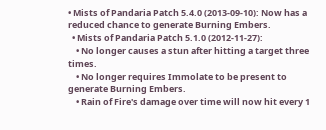• Mists of Pandaria Patch 5.4.0 (2013-09-10): Now has a reduced chance to generate Burning Embers.
  • Mists of Pandaria Patch 5.1.0 (2012-11-27):
    • No longer causes a stun after hitting a target three times.
    • No longer requires Immolate to be present to generate Burning Embers.
    • Rain of Fire's damage over time will now hit every 1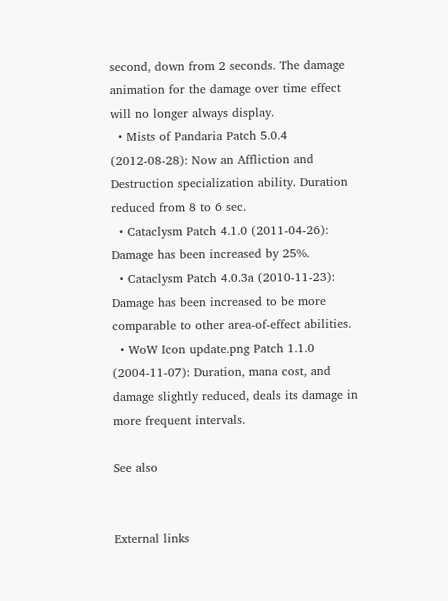second, down from 2 seconds. The damage animation for the damage over time effect will no longer always display.
  • Mists of Pandaria Patch 5.0.4 (2012-08-28): Now an Affliction and Destruction specialization ability. Duration reduced from 8 to 6 sec.
  • Cataclysm Patch 4.1.0 (2011-04-26): Damage has been increased by 25%.
  • Cataclysm Patch 4.0.3a (2010-11-23): Damage has been increased to be more comparable to other area-of-effect abilities.
  • WoW Icon update.png Patch 1.1.0 (2004-11-07): Duration, mana cost, and damage slightly reduced, deals its damage in more frequent intervals.

See also


External links